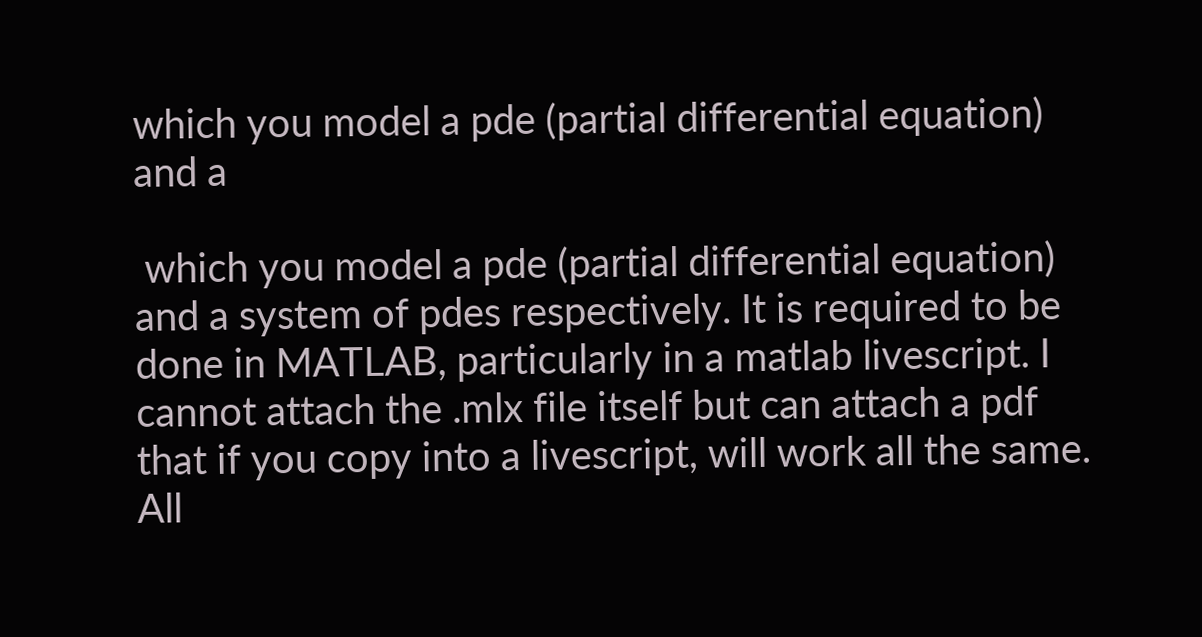which you model a pde (partial differential equation) and a

 which you model a pde (partial differential equation) and a system of pdes respectively. It is required to be done in MATLAB, particularly in a matlab livescript. I cannot attach the .mlx file itself but can attach a pdf that if you copy into a livescript, will work all the same. All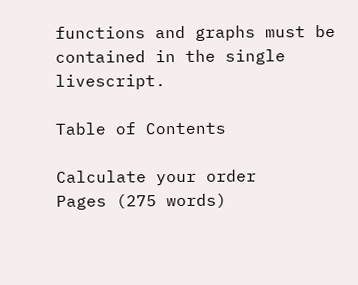functions and graphs must be contained in the single livescript.

Table of Contents

Calculate your order
Pages (275 words)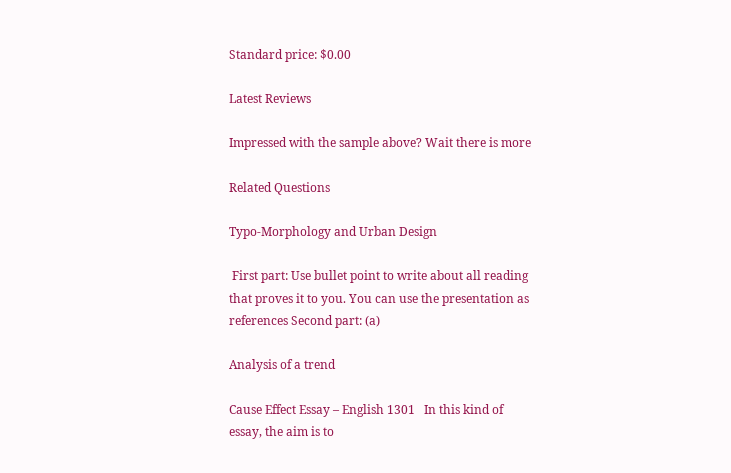Standard price: $0.00

Latest Reviews

Impressed with the sample above? Wait there is more

Related Questions

Typo-Morphology and Urban Design

 First part: Use bullet point to write about all reading that proves it to you. You can use the presentation as references Second part: (a)

Analysis of a trend

Cause Effect Essay – English 1301   In this kind of essay, the aim is to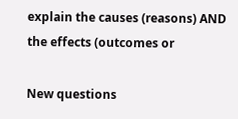explain the causes (reasons) AND the effects (outcomes or

New questions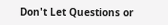Don't Let Questions or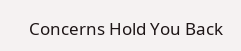Concerns Hold You Back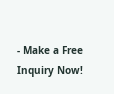- Make a Free Inquiry Now!